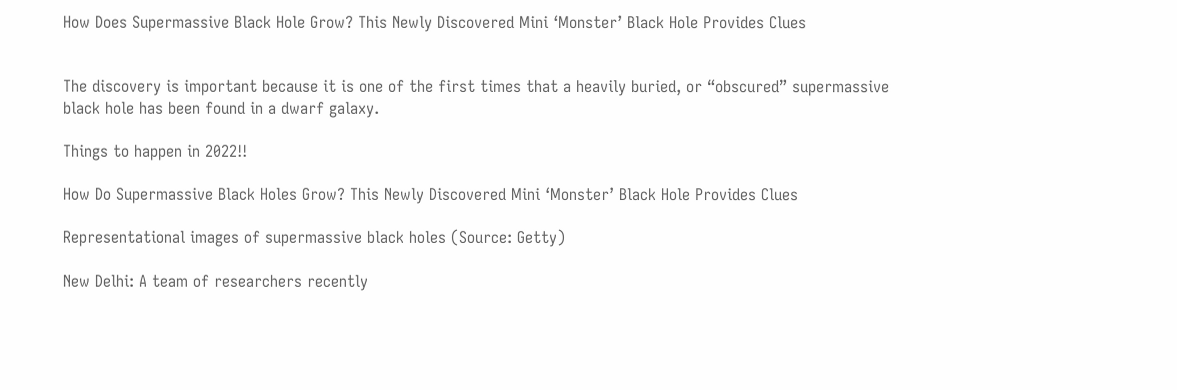How Does Supermassive Black Hole Grow? This Newly Discovered Mini ‘Monster’ Black Hole Provides Clues


The discovery is important because it is one of the first times that a heavily buried, or “obscured” supermassive black hole has been found in a dwarf galaxy.

Things to happen in 2022!!

How Do Supermassive Black Holes Grow? This Newly Discovered Mini ‘Monster’ Black Hole Provides Clues

Representational images of supermassive black holes (Source: Getty)

New Delhi: A team of researchers recently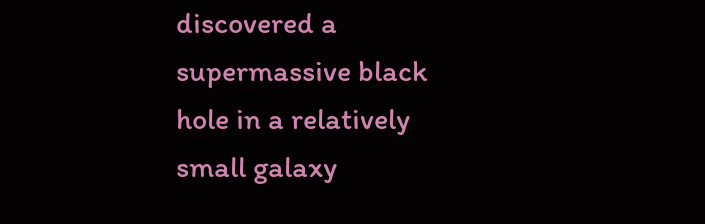discovered a supermassive black hole in a relatively small galaxy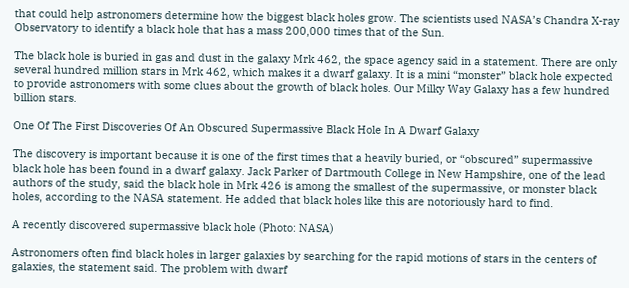that could help astronomers determine how the biggest black holes grow. The scientists used NASA’s Chandra X-ray Observatory to identify a black hole that has a mass 200,000 times that of the Sun.

The black hole is buried in gas and dust in the galaxy Mrk 462, the space agency said in a statement. There are only several hundred million stars in Mrk 462, which makes it a dwarf galaxy. It is a mini “monster” black hole expected to provide astronomers with some clues about the growth of black holes. Our Milky Way Galaxy has a few hundred billion stars.

One Of The First Discoveries Of An Obscured Supermassive Black Hole In A Dwarf Galaxy

The discovery is important because it is one of the first times that a heavily buried, or “obscured” supermassive black hole has been found in a dwarf galaxy. Jack Parker of Dartmouth College in New Hampshire, one of the lead authors of the study, said the black hole in Mrk 426 is among the smallest of the supermassive, or monster black holes, according to the NASA statement. He added that black holes like this are notoriously hard to find.

A recently discovered supermassive black hole (Photo: NASA)

Astronomers often find black holes in larger galaxies by searching for the rapid motions of stars in the centers of galaxies, the statement said. The problem with dwarf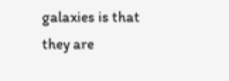galaxies is that they are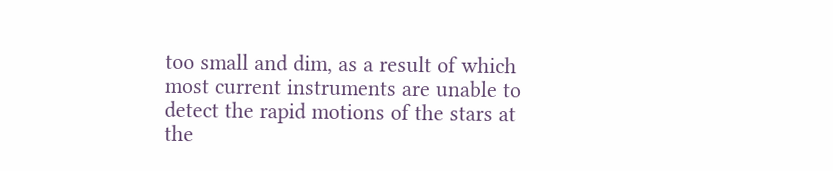too small and dim, as a result of which most current instruments are unable to detect the rapid motions of the stars at the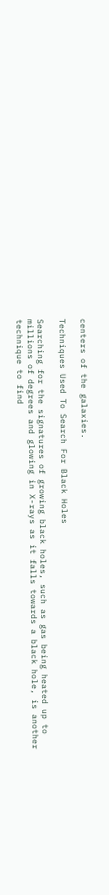centers of the galaxies.

Techniques Used To Search For Black Holes

Searching for the signatures of growing black holes, such as gas being heated up to millions of degrees and glowing in X-rays as it falls towards a black hole, is another technique to find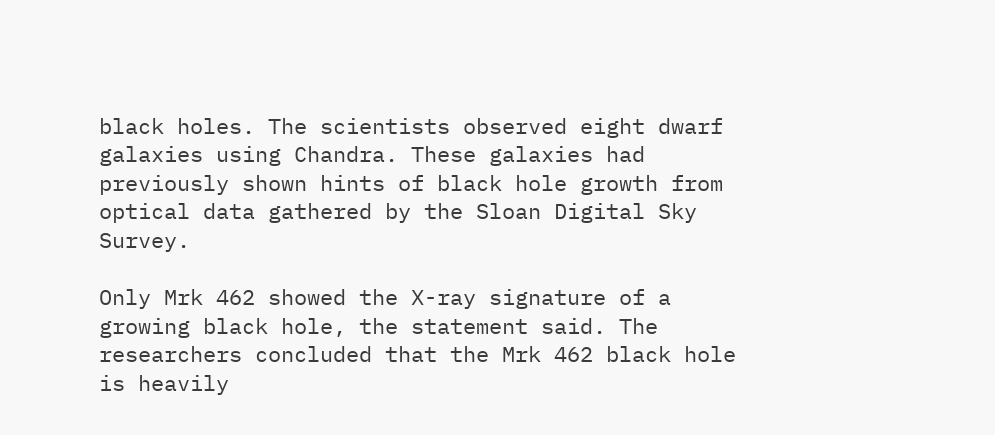black holes. The scientists observed eight dwarf galaxies using Chandra. These galaxies had previously shown hints of black hole growth from optical data gathered by the Sloan Digital Sky Survey.

Only Mrk 462 showed the X-ray signature of a growing black hole, the statement said. The researchers concluded that the Mrk 462 black hole is heavily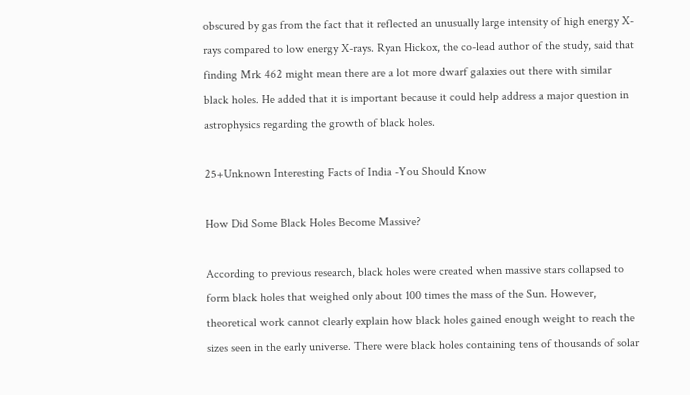obscured by gas from the fact that it reflected an unusually large intensity of high energy X-rays compared to low energy X-rays. Ryan Hickox, the co-lead author of the study, said that finding Mrk 462 might mean there are a lot more dwarf galaxies out there with similar black holes. He added that it is important because it could help address a major question in astrophysics regarding the growth of black holes.

25+Unknown Interesting Facts of India -You Should Know

How Did Some Black Holes Become Massive?

According to previous research, black holes were created when massive stars collapsed to form black holes that weighed only about 100 times the mass of the Sun. However, theoretical work cannot clearly explain how black holes gained enough weight to reach the sizes seen in the early universe. There were black holes containing tens of thousands of solar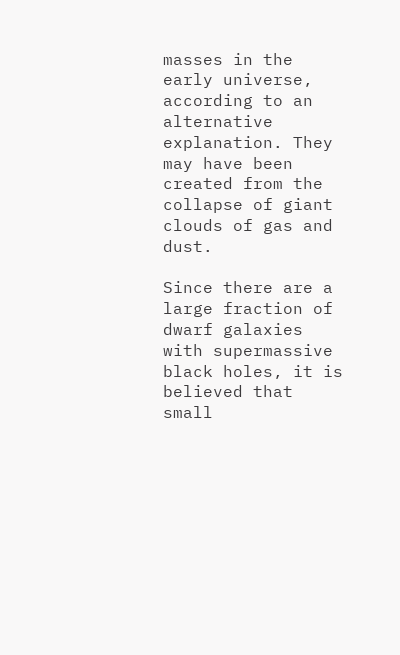masses in the early universe, according to an alternative explanation. They may have been created from the collapse of giant clouds of gas and dust.

Since there are a large fraction of dwarf galaxies with supermassive black holes, it is believed that small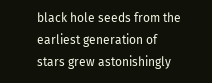black hole seeds from the earliest generation of stars grew astonishingly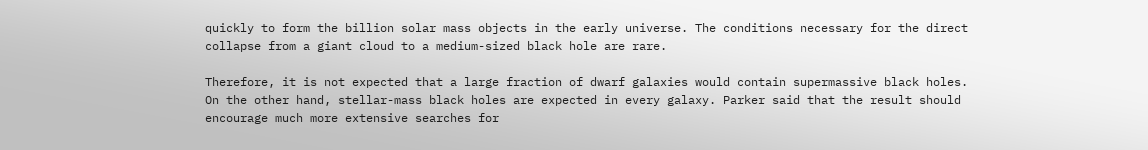quickly to form the billion solar mass objects in the early universe. The conditions necessary for the direct collapse from a giant cloud to a medium-sized black hole are rare.

Therefore, it is not expected that a large fraction of dwarf galaxies would contain supermassive black holes. On the other hand, stellar-mass black holes are expected in every galaxy. Parker said that the result should encourage much more extensive searches for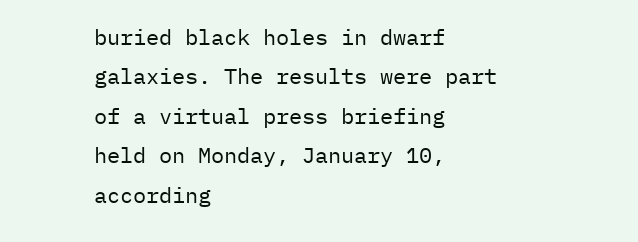buried black holes in dwarf galaxies. The results were part of a virtual press briefing held on Monday, January 10, according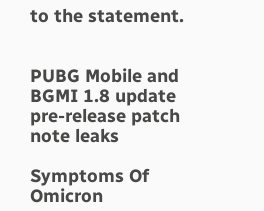to the statement.


PUBG Mobile and BGMI 1.8 update pre-release patch note leaks

Symptoms Of Omicron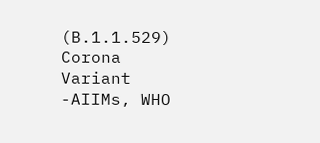(B.1.1.529) Corona Variant -AIIMs, WHO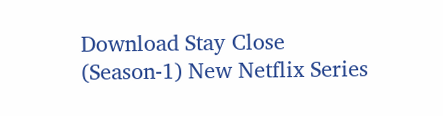Download Stay Close (Season-1) New Netflix Series